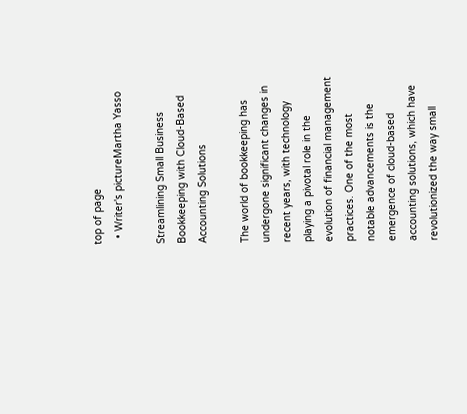top of page
  • Writer's pictureMartha Yasso

Streamlining Small Business Bookkeeping with Cloud-Based Accounting Solutions

The world of bookkeeping has undergone significant changes in recent years, with technology playing a pivotal role in the evolution of financial management practices. One of the most notable advancements is the emergence of cloud-based accounting solutions, which have revolutionized the way small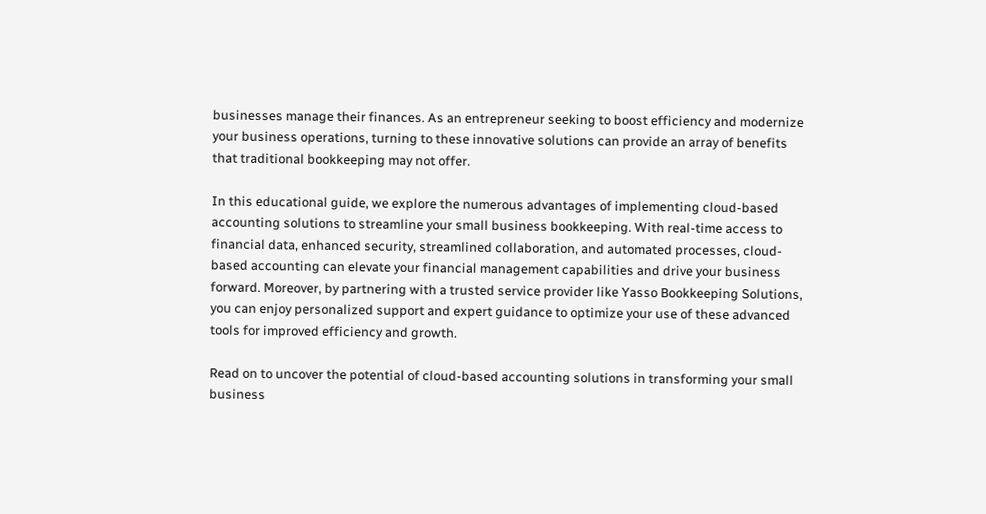businesses manage their finances. As an entrepreneur seeking to boost efficiency and modernize your business operations, turning to these innovative solutions can provide an array of benefits that traditional bookkeeping may not offer.

In this educational guide, we explore the numerous advantages of implementing cloud-based accounting solutions to streamline your small business bookkeeping. With real-time access to financial data, enhanced security, streamlined collaboration, and automated processes, cloud-based accounting can elevate your financial management capabilities and drive your business forward. Moreover, by partnering with a trusted service provider like Yasso Bookkeeping Solutions, you can enjoy personalized support and expert guidance to optimize your use of these advanced tools for improved efficiency and growth.

Read on to uncover the potential of cloud-based accounting solutions in transforming your small business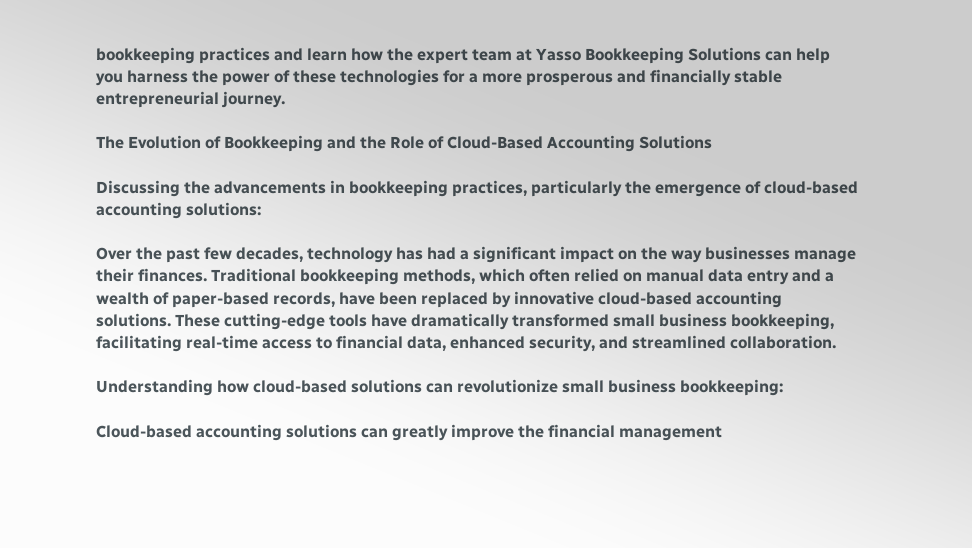bookkeeping practices and learn how the expert team at Yasso Bookkeeping Solutions can help you harness the power of these technologies for a more prosperous and financially stable entrepreneurial journey.

The Evolution of Bookkeeping and the Role of Cloud-Based Accounting Solutions

Discussing the advancements in bookkeeping practices, particularly the emergence of cloud-based accounting solutions:

Over the past few decades, technology has had a significant impact on the way businesses manage their finances. Traditional bookkeeping methods, which often relied on manual data entry and a wealth of paper-based records, have been replaced by innovative cloud-based accounting solutions. These cutting-edge tools have dramatically transformed small business bookkeeping, facilitating real-time access to financial data, enhanced security, and streamlined collaboration.

Understanding how cloud-based solutions can revolutionize small business bookkeeping:

Cloud-based accounting solutions can greatly improve the financial management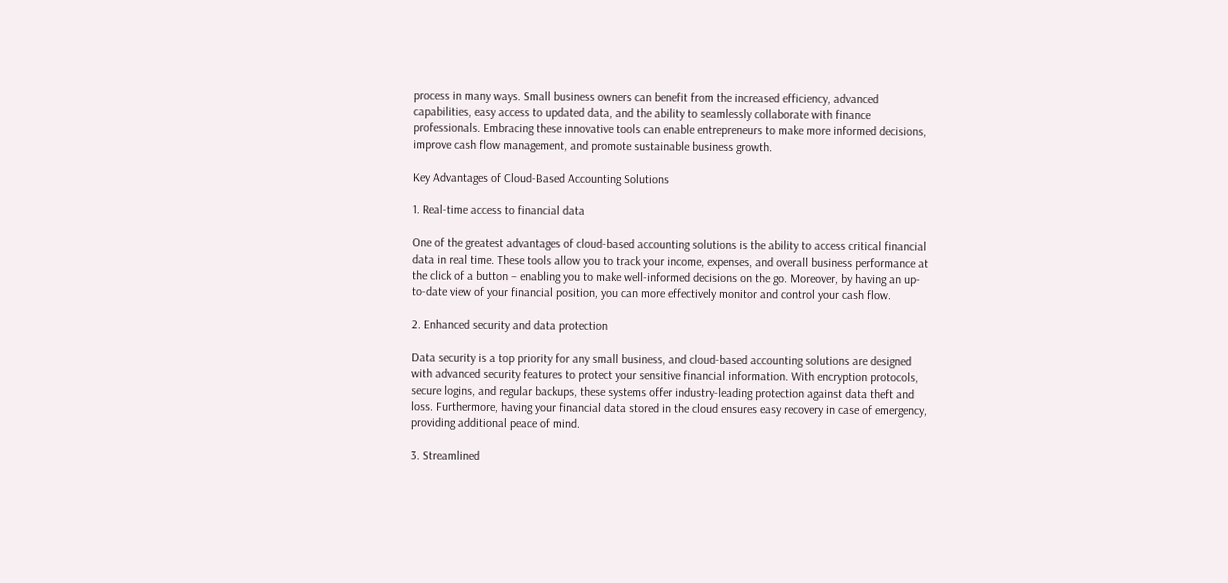process in many ways. Small business owners can benefit from the increased efficiency, advanced capabilities, easy access to updated data, and the ability to seamlessly collaborate with finance professionals. Embracing these innovative tools can enable entrepreneurs to make more informed decisions, improve cash flow management, and promote sustainable business growth.

Key Advantages of Cloud-Based Accounting Solutions

1. Real-time access to financial data

One of the greatest advantages of cloud-based accounting solutions is the ability to access critical financial data in real time. These tools allow you to track your income, expenses, and overall business performance at the click of a button – enabling you to make well-informed decisions on the go. Moreover, by having an up-to-date view of your financial position, you can more effectively monitor and control your cash flow.

2. Enhanced security and data protection

Data security is a top priority for any small business, and cloud-based accounting solutions are designed with advanced security features to protect your sensitive financial information. With encryption protocols, secure logins, and regular backups, these systems offer industry-leading protection against data theft and loss. Furthermore, having your financial data stored in the cloud ensures easy recovery in case of emergency, providing additional peace of mind.

3. Streamlined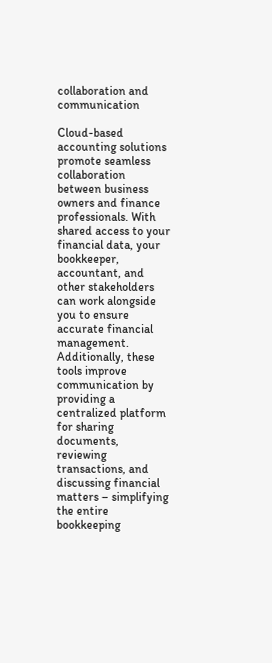collaboration and communication

Cloud-based accounting solutions promote seamless collaboration between business owners and finance professionals. With shared access to your financial data, your bookkeeper, accountant, and other stakeholders can work alongside you to ensure accurate financial management. Additionally, these tools improve communication by providing a centralized platform for sharing documents, reviewing transactions, and discussing financial matters – simplifying the entire bookkeeping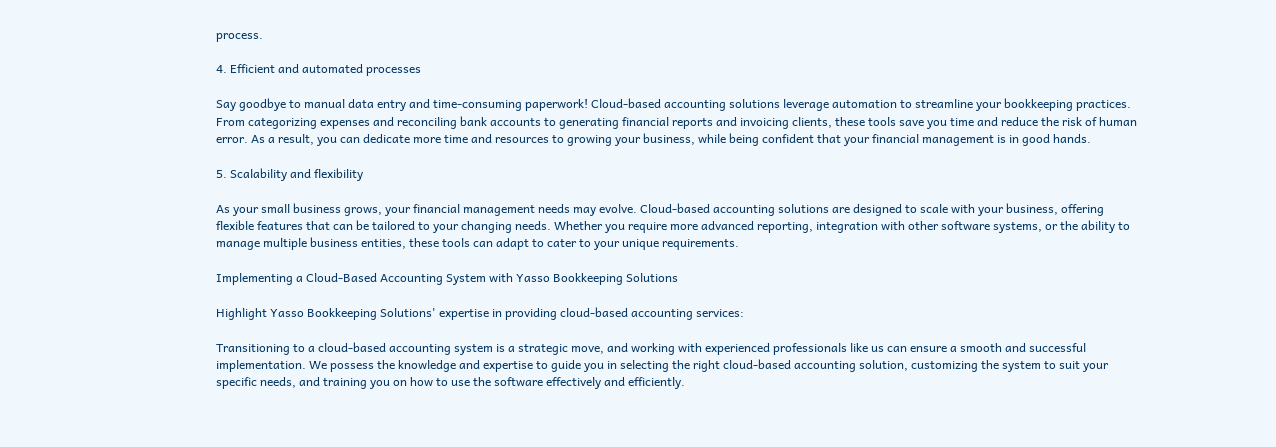process.

4. Efficient and automated processes

Say goodbye to manual data entry and time-consuming paperwork! Cloud-based accounting solutions leverage automation to streamline your bookkeeping practices. From categorizing expenses and reconciling bank accounts to generating financial reports and invoicing clients, these tools save you time and reduce the risk of human error. As a result, you can dedicate more time and resources to growing your business, while being confident that your financial management is in good hands.

5. Scalability and flexibility

As your small business grows, your financial management needs may evolve. Cloud-based accounting solutions are designed to scale with your business, offering flexible features that can be tailored to your changing needs. Whether you require more advanced reporting, integration with other software systems, or the ability to manage multiple business entities, these tools can adapt to cater to your unique requirements.

Implementing a Cloud-Based Accounting System with Yasso Bookkeeping Solutions

Highlight Yasso Bookkeeping Solutions' expertise in providing cloud-based accounting services:

Transitioning to a cloud-based accounting system is a strategic move, and working with experienced professionals like us can ensure a smooth and successful implementation. We possess the knowledge and expertise to guide you in selecting the right cloud-based accounting solution, customizing the system to suit your specific needs, and training you on how to use the software effectively and efficiently.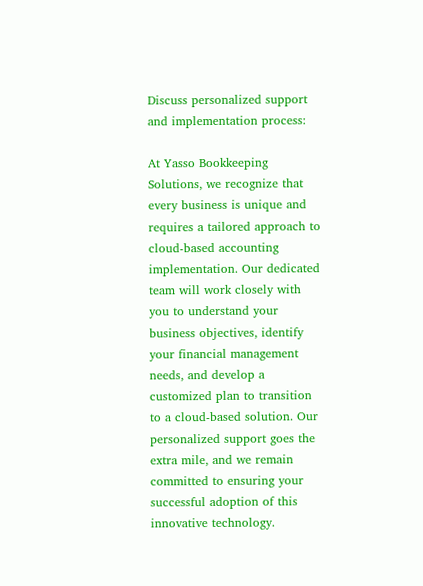Discuss personalized support and implementation process:

At Yasso Bookkeeping Solutions, we recognize that every business is unique and requires a tailored approach to cloud-based accounting implementation. Our dedicated team will work closely with you to understand your business objectives, identify your financial management needs, and develop a customized plan to transition to a cloud-based solution. Our personalized support goes the extra mile, and we remain committed to ensuring your successful adoption of this innovative technology.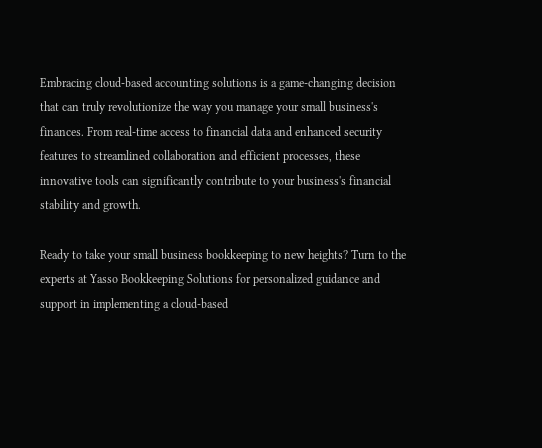Embracing cloud-based accounting solutions is a game-changing decision that can truly revolutionize the way you manage your small business's finances. From real-time access to financial data and enhanced security features to streamlined collaboration and efficient processes, these innovative tools can significantly contribute to your business's financial stability and growth.

Ready to take your small business bookkeeping to new heights? Turn to the experts at Yasso Bookkeeping Solutions for personalized guidance and support in implementing a cloud-based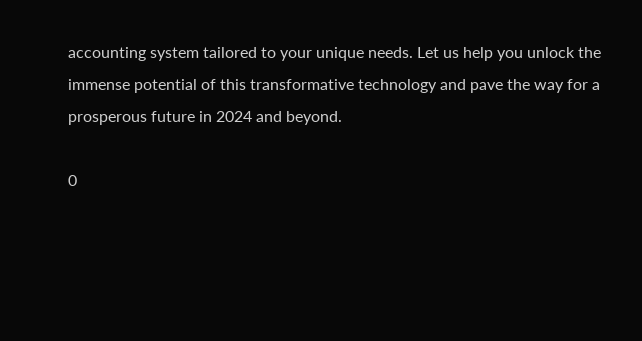accounting system tailored to your unique needs. Let us help you unlock the immense potential of this transformative technology and pave the way for a prosperous future in 2024 and beyond.

0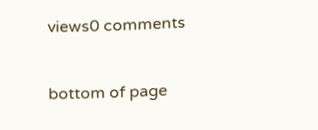views0 comments


bottom of page